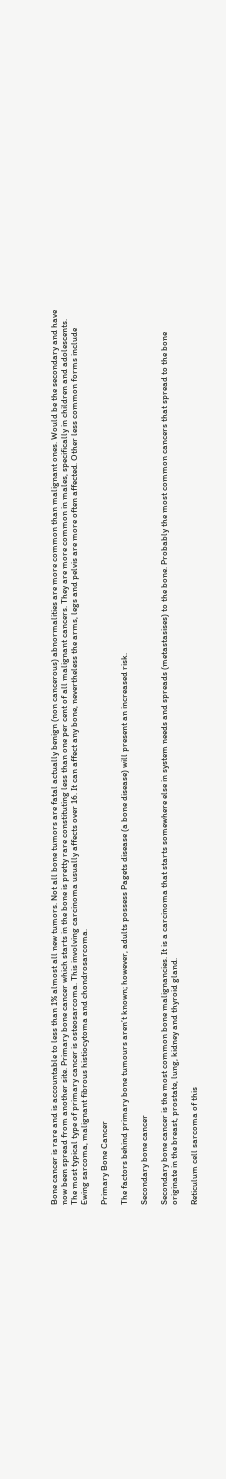Bone cancer is rare and is accountable to less than 1% almost all new tumors. Not all bone tumors are fatal actually benign (non cancerous) abnormalities are more common than malignant ones. Would be the secondary and have now been spread from another site. Primary bone cancer which starts in the bone is pretty rare constituting less than one per cent of all malignant cancers. They are more common in males, specifically in children and adolescents. The most typical type of primary cancer is osteosarcoma. This involving carcinoma usually affects over 16. It can affect any bone, nevertheless the arms, legs and pelvis are more often affected. Other less common forms include Ewing sarcoma, malignant fibrous histiocytoma and chondrosarcoma.

Primary Bone Cancer

The factors behind primary bone tumours aren’t known; however, adults possess Pagets disease (a bone disease) will present an increased risk.

Secondary bone cancer

Secondary bone cancer is the most common bone malignancies. It is a carcinoma that starts somewhere else in system needs and spreads (metastasises) to the bone. Probably the most common cancers that spread to the bone originate in the breast, prostate, lung, kidney and thyroid gland.

Reticulum cell sarcoma of this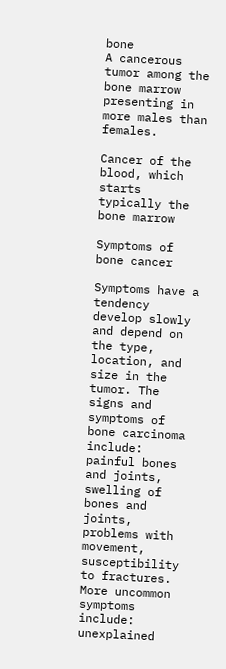bone
A cancerous tumor among the bone marrow presenting in more males than females.

Cancer of the blood, which starts typically the bone marrow

Symptoms of bone cancer

Symptoms have a tendency develop slowly and depend on the type, location, and size in the tumor. The signs and symptoms of bone carcinoma include: painful bones and joints, swelling of bones and joints, problems with movement, susceptibility to fractures. More uncommon symptoms include: unexplained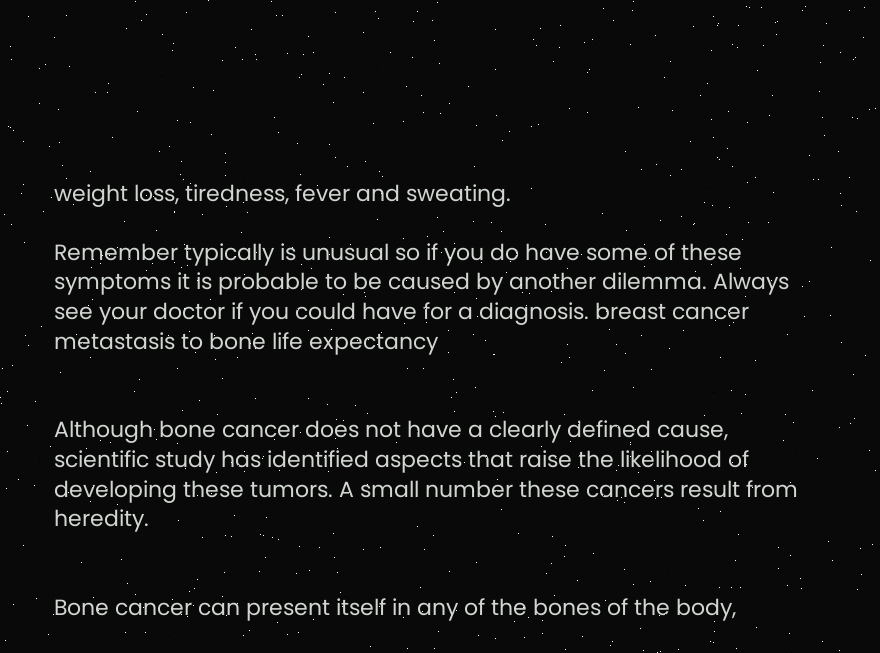weight loss, tiredness, fever and sweating.

Remember typically is unusual so if you do have some of these symptoms it is probable to be caused by another dilemma. Always see your doctor if you could have for a diagnosis. breast cancer metastasis to bone life expectancy


Although bone cancer does not have a clearly defined cause, scientific study has identified aspects that raise the likelihood of developing these tumors. A small number these cancers result from heredity.


Bone cancer can present itself in any of the bones of the body,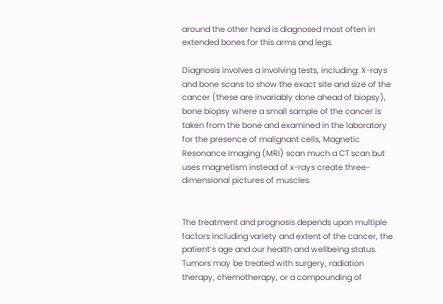around the other hand is diagnosed most often in extended bones for this arms and legs.

Diagnosis involves a involving tests, including: X-rays and bone scans to show the exact site and size of the cancer (these are invariably done ahead of biopsy), bone biopsy where a small sample of the cancer is taken from the bone and examined in the laboratory for the presence of malignant cells, Magnetic Resonance Imaging (MRI) scan much a CT scan but uses magnetism instead of x-rays create three-dimensional pictures of muscles.


The treatment and prognosis depends upon multiple factors including variety and extent of the cancer, the patient’s age and our health and wellbeing status. Tumors may be treated with surgery, radiation therapy, chemotherapy, or a compounding of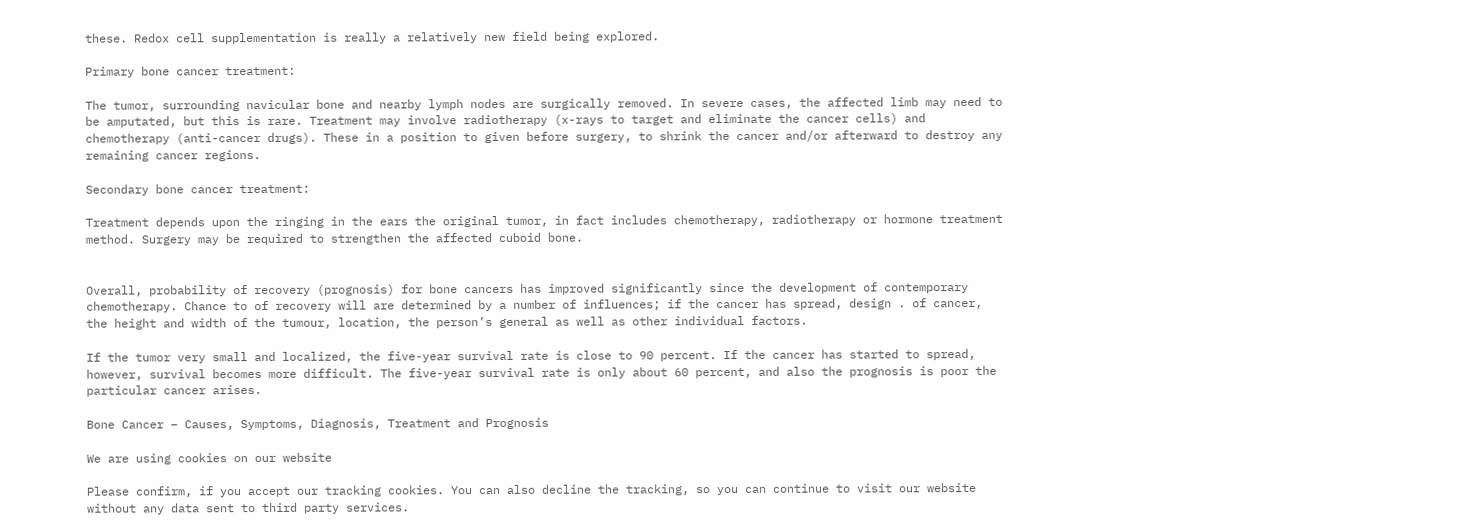these. Redox cell supplementation is really a relatively new field being explored.

Primary bone cancer treatment:

The tumor, surrounding navicular bone and nearby lymph nodes are surgically removed. In severe cases, the affected limb may need to be amputated, but this is rare. Treatment may involve radiotherapy (x-rays to target and eliminate the cancer cells) and chemotherapy (anti-cancer drugs). These in a position to given before surgery, to shrink the cancer and/or afterward to destroy any remaining cancer regions.

Secondary bone cancer treatment:

Treatment depends upon the ringing in the ears the original tumor, in fact includes chemotherapy, radiotherapy or hormone treatment method. Surgery may be required to strengthen the affected cuboid bone.


Overall, probability of recovery (prognosis) for bone cancers has improved significantly since the development of contemporary chemotherapy. Chance to of recovery will are determined by a number of influences; if the cancer has spread, design . of cancer, the height and width of the tumour, location, the person’s general as well as other individual factors.

If the tumor very small and localized, the five-year survival rate is close to 90 percent. If the cancer has started to spread, however, survival becomes more difficult. The five-year survival rate is only about 60 percent, and also the prognosis is poor the particular cancer arises.

Bone Cancer – Causes, Symptoms, Diagnosis, Treatment and Prognosis

We are using cookies on our website

Please confirm, if you accept our tracking cookies. You can also decline the tracking, so you can continue to visit our website without any data sent to third party services.